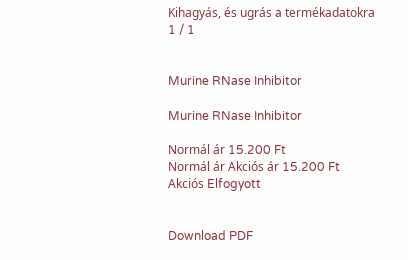Kihagyás, és ugrás a termékadatokra
1 / 1


Murine RNase Inhibitor

Murine RNase Inhibitor

Normál ár 15.200 Ft
Normál ár Akciós ár 15.200 Ft
Akciós Elfogyott


Download PDF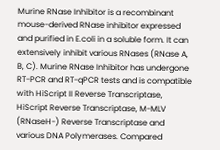Murine RNase Inhibitor is a recombinant mouse-derived RNase inhibitor expressed and purified in E.coli in a soluble form. It can extensively inhibit various RNases (RNase A, B, C). Murine RNase Inhibitor has undergone RT-PCR and RT-qPCR tests and is compatible with HiScript II Reverse Transcriptase, HiScript Reverse Transcriptase, M-MLV (RNaseH-) Reverse Transcriptase and various DNA Polymerases. Compared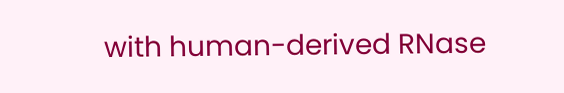with human-derived RNase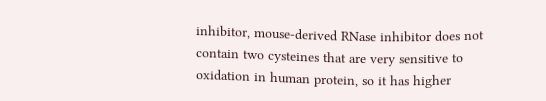inhibitor, mouse-derived RNase inhibitor does not contain two cysteines that are very sensitive to oxidation in human protein, so it has higher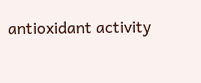antioxidant activity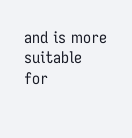and is more suitable for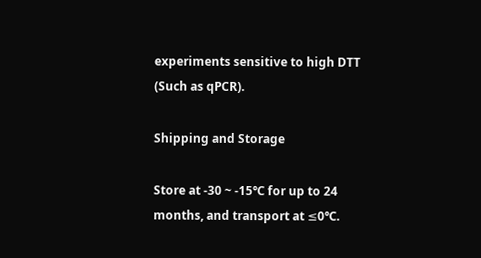experiments sensitive to high DTT (Such as qPCR).

Shipping and Storage

Store at -30 ~ -15℃ for up to 24 months, and transport at ≤0℃.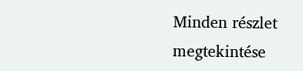Minden részlet megtekintése